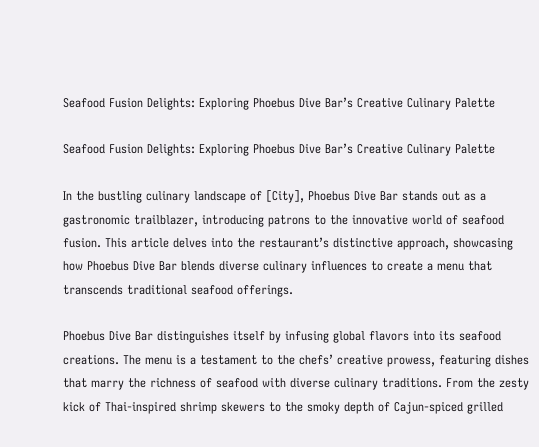Seafood Fusion Delights: Exploring Phoebus Dive Bar’s Creative Culinary Palette

Seafood Fusion Delights: Exploring Phoebus Dive Bar’s Creative Culinary Palette

In the bustling culinary landscape of [City], Phoebus Dive Bar stands out as a gastronomic trailblazer, introducing patrons to the innovative world of seafood fusion. This article delves into the restaurant’s distinctive approach, showcasing how Phoebus Dive Bar blends diverse culinary influences to create a menu that transcends traditional seafood offerings.

Phoebus Dive Bar distinguishes itself by infusing global flavors into its seafood creations. The menu is a testament to the chefs’ creative prowess, featuring dishes that marry the richness of seafood with diverse culinary traditions. From the zesty kick of Thai-inspired shrimp skewers to the smoky depth of Cajun-spiced grilled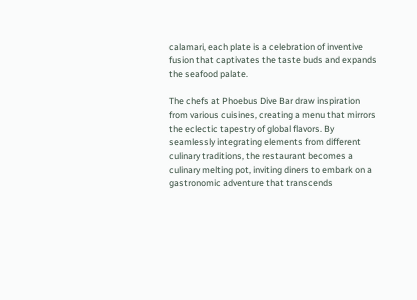calamari, each plate is a celebration of inventive fusion that captivates the taste buds and expands the seafood palate.

The chefs at Phoebus Dive Bar draw inspiration from various cuisines, creating a menu that mirrors the eclectic tapestry of global flavors. By seamlessly integrating elements from different culinary traditions, the restaurant becomes a culinary melting pot, inviting diners to embark on a gastronomic adventure that transcends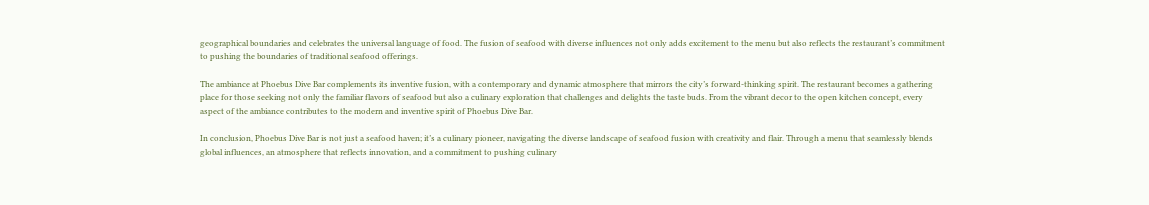geographical boundaries and celebrates the universal language of food. The fusion of seafood with diverse influences not only adds excitement to the menu but also reflects the restaurant’s commitment to pushing the boundaries of traditional seafood offerings.

The ambiance at Phoebus Dive Bar complements its inventive fusion, with a contemporary and dynamic atmosphere that mirrors the city’s forward-thinking spirit. The restaurant becomes a gathering place for those seeking not only the familiar flavors of seafood but also a culinary exploration that challenges and delights the taste buds. From the vibrant decor to the open kitchen concept, every aspect of the ambiance contributes to the modern and inventive spirit of Phoebus Dive Bar.

In conclusion, Phoebus Dive Bar is not just a seafood haven; it’s a culinary pioneer, navigating the diverse landscape of seafood fusion with creativity and flair. Through a menu that seamlessly blends global influences, an atmosphere that reflects innovation, and a commitment to pushing culinary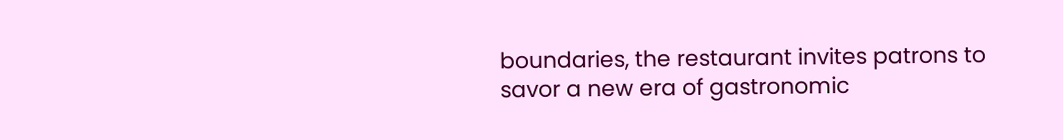boundaries, the restaurant invites patrons to savor a new era of gastronomic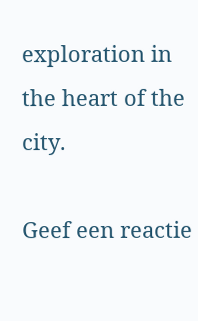exploration in the heart of the city.

Geef een reactie